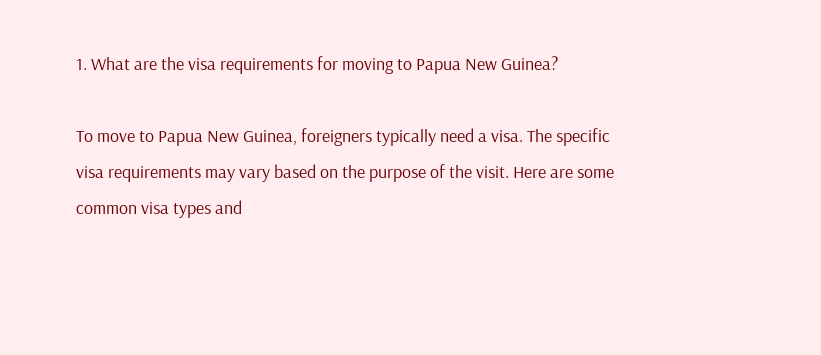1. What are the visa requirements for moving to Papua New Guinea?

To move to Papua New Guinea, foreigners typically need a visa. The specific visa requirements may vary based on the purpose of the visit. Here are some common visa types and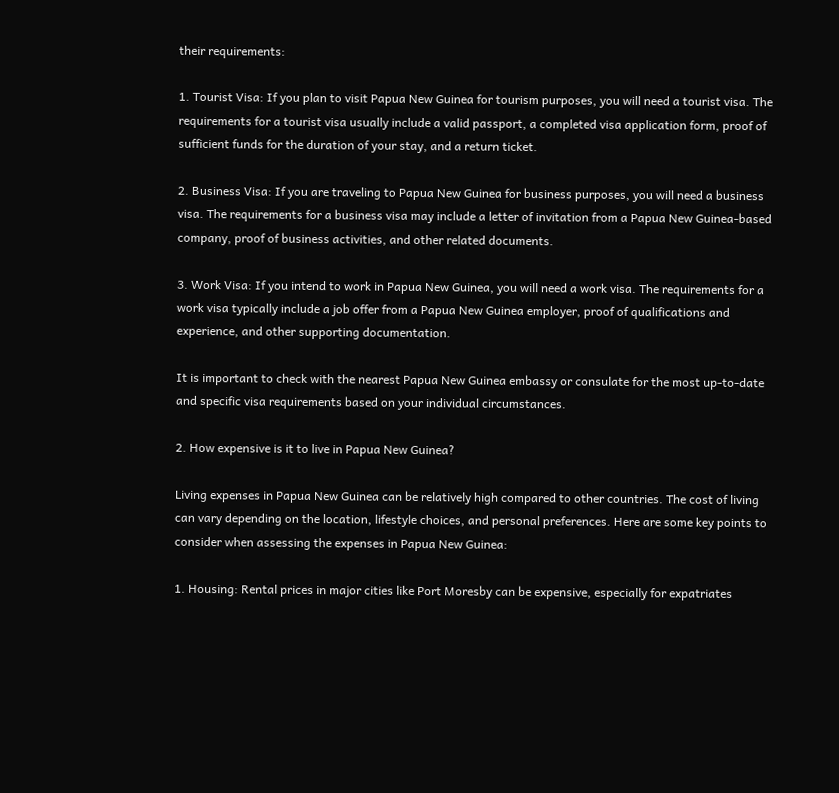their requirements:

1. Tourist Visa: If you plan to visit Papua New Guinea for tourism purposes, you will need a tourist visa. The requirements for a tourist visa usually include a valid passport, a completed visa application form, proof of sufficient funds for the duration of your stay, and a return ticket.

2. Business Visa: If you are traveling to Papua New Guinea for business purposes, you will need a business visa. The requirements for a business visa may include a letter of invitation from a Papua New Guinea-based company, proof of business activities, and other related documents.

3. Work Visa: If you intend to work in Papua New Guinea, you will need a work visa. The requirements for a work visa typically include a job offer from a Papua New Guinea employer, proof of qualifications and experience, and other supporting documentation.

It is important to check with the nearest Papua New Guinea embassy or consulate for the most up-to-date and specific visa requirements based on your individual circumstances.

2. How expensive is it to live in Papua New Guinea?

Living expenses in Papua New Guinea can be relatively high compared to other countries. The cost of living can vary depending on the location, lifestyle choices, and personal preferences. Here are some key points to consider when assessing the expenses in Papua New Guinea:

1. Housing: Rental prices in major cities like Port Moresby can be expensive, especially for expatriates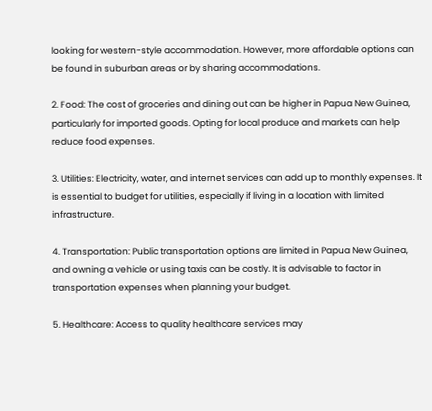looking for western-style accommodation. However, more affordable options can be found in suburban areas or by sharing accommodations.

2. Food: The cost of groceries and dining out can be higher in Papua New Guinea, particularly for imported goods. Opting for local produce and markets can help reduce food expenses.

3. Utilities: Electricity, water, and internet services can add up to monthly expenses. It is essential to budget for utilities, especially if living in a location with limited infrastructure.

4. Transportation: Public transportation options are limited in Papua New Guinea, and owning a vehicle or using taxis can be costly. It is advisable to factor in transportation expenses when planning your budget.

5. Healthcare: Access to quality healthcare services may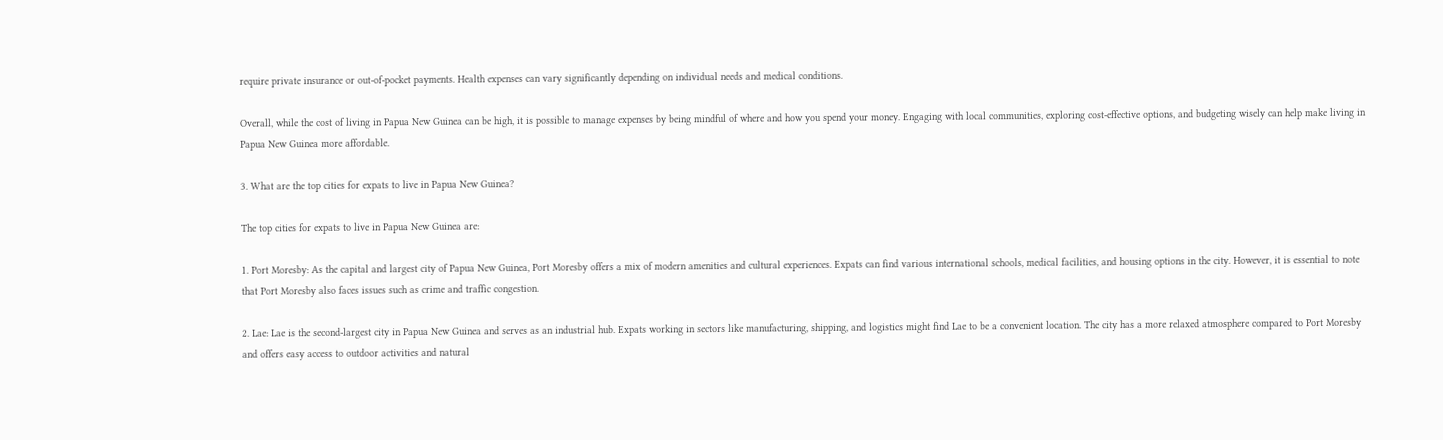require private insurance or out-of-pocket payments. Health expenses can vary significantly depending on individual needs and medical conditions.

Overall, while the cost of living in Papua New Guinea can be high, it is possible to manage expenses by being mindful of where and how you spend your money. Engaging with local communities, exploring cost-effective options, and budgeting wisely can help make living in Papua New Guinea more affordable.

3. What are the top cities for expats to live in Papua New Guinea?

The top cities for expats to live in Papua New Guinea are:

1. Port Moresby: As the capital and largest city of Papua New Guinea, Port Moresby offers a mix of modern amenities and cultural experiences. Expats can find various international schools, medical facilities, and housing options in the city. However, it is essential to note that Port Moresby also faces issues such as crime and traffic congestion.

2. Lae: Lae is the second-largest city in Papua New Guinea and serves as an industrial hub. Expats working in sectors like manufacturing, shipping, and logistics might find Lae to be a convenient location. The city has a more relaxed atmosphere compared to Port Moresby and offers easy access to outdoor activities and natural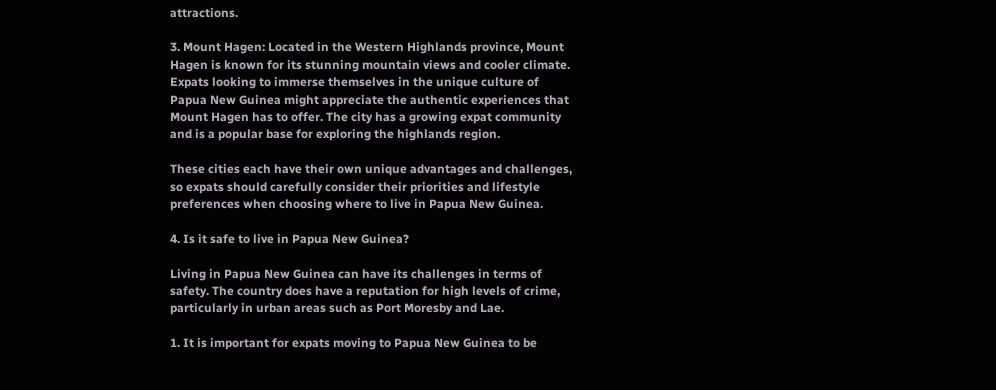attractions.

3. Mount Hagen: Located in the Western Highlands province, Mount Hagen is known for its stunning mountain views and cooler climate. Expats looking to immerse themselves in the unique culture of Papua New Guinea might appreciate the authentic experiences that Mount Hagen has to offer. The city has a growing expat community and is a popular base for exploring the highlands region.

These cities each have their own unique advantages and challenges, so expats should carefully consider their priorities and lifestyle preferences when choosing where to live in Papua New Guinea.

4. Is it safe to live in Papua New Guinea?

Living in Papua New Guinea can have its challenges in terms of safety. The country does have a reputation for high levels of crime, particularly in urban areas such as Port Moresby and Lae.

1. It is important for expats moving to Papua New Guinea to be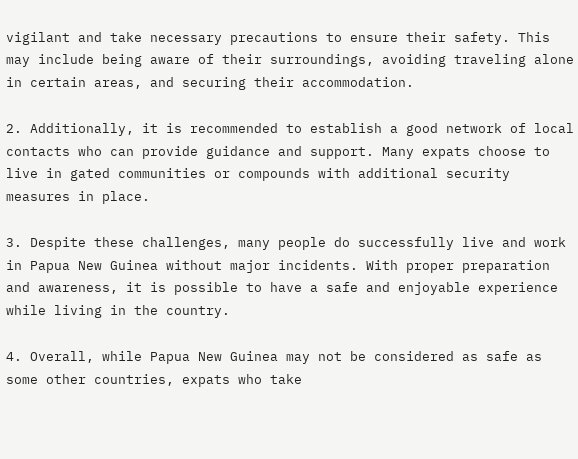vigilant and take necessary precautions to ensure their safety. This may include being aware of their surroundings, avoiding traveling alone in certain areas, and securing their accommodation.

2. Additionally, it is recommended to establish a good network of local contacts who can provide guidance and support. Many expats choose to live in gated communities or compounds with additional security measures in place.

3. Despite these challenges, many people do successfully live and work in Papua New Guinea without major incidents. With proper preparation and awareness, it is possible to have a safe and enjoyable experience while living in the country.

4. Overall, while Papua New Guinea may not be considered as safe as some other countries, expats who take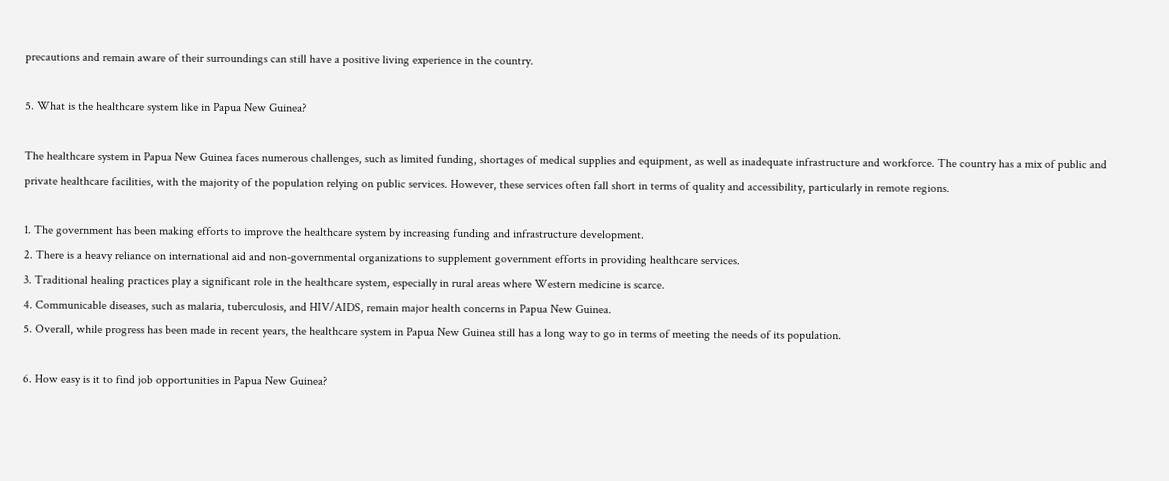precautions and remain aware of their surroundings can still have a positive living experience in the country.

5. What is the healthcare system like in Papua New Guinea?

The healthcare system in Papua New Guinea faces numerous challenges, such as limited funding, shortages of medical supplies and equipment, as well as inadequate infrastructure and workforce. The country has a mix of public and private healthcare facilities, with the majority of the population relying on public services. However, these services often fall short in terms of quality and accessibility, particularly in remote regions.

1. The government has been making efforts to improve the healthcare system by increasing funding and infrastructure development.
2. There is a heavy reliance on international aid and non-governmental organizations to supplement government efforts in providing healthcare services.
3. Traditional healing practices play a significant role in the healthcare system, especially in rural areas where Western medicine is scarce.
4. Communicable diseases, such as malaria, tuberculosis, and HIV/AIDS, remain major health concerns in Papua New Guinea.
5. Overall, while progress has been made in recent years, the healthcare system in Papua New Guinea still has a long way to go in terms of meeting the needs of its population.

6. How easy is it to find job opportunities in Papua New Guinea?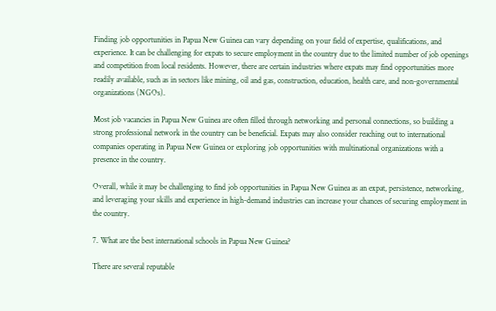Finding job opportunities in Papua New Guinea can vary depending on your field of expertise, qualifications, and experience. It can be challenging for expats to secure employment in the country due to the limited number of job openings and competition from local residents. However, there are certain industries where expats may find opportunities more readily available, such as in sectors like mining, oil and gas, construction, education, health care, and non-governmental organizations (NGOs).

Most job vacancies in Papua New Guinea are often filled through networking and personal connections, so building a strong professional network in the country can be beneficial. Expats may also consider reaching out to international companies operating in Papua New Guinea or exploring job opportunities with multinational organizations with a presence in the country.

Overall, while it may be challenging to find job opportunities in Papua New Guinea as an expat, persistence, networking, and leveraging your skills and experience in high-demand industries can increase your chances of securing employment in the country.

7. What are the best international schools in Papua New Guinea?

There are several reputable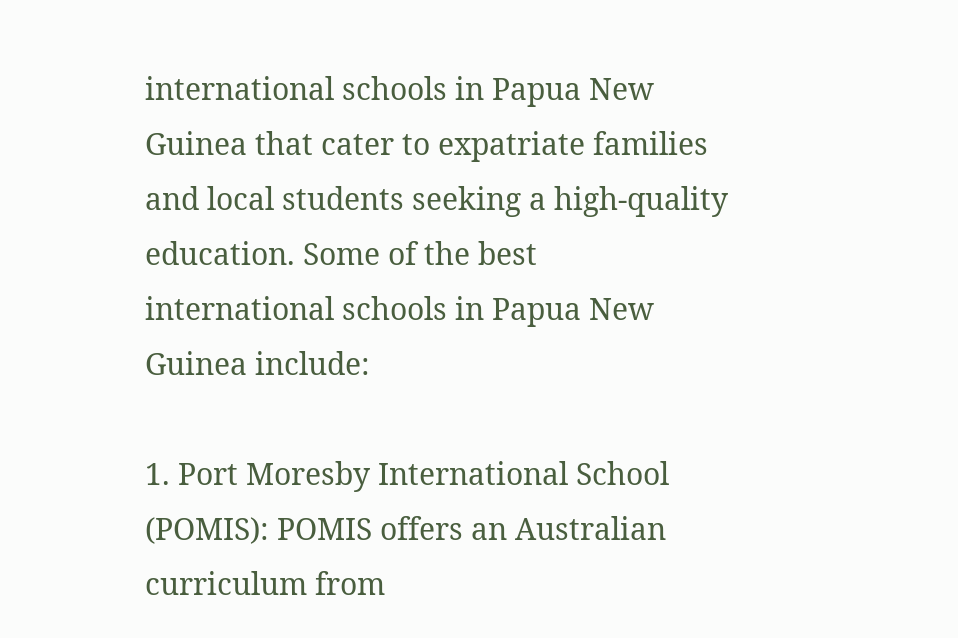international schools in Papua New Guinea that cater to expatriate families and local students seeking a high-quality education. Some of the best international schools in Papua New Guinea include:

1. Port Moresby International School (POMIS): POMIS offers an Australian curriculum from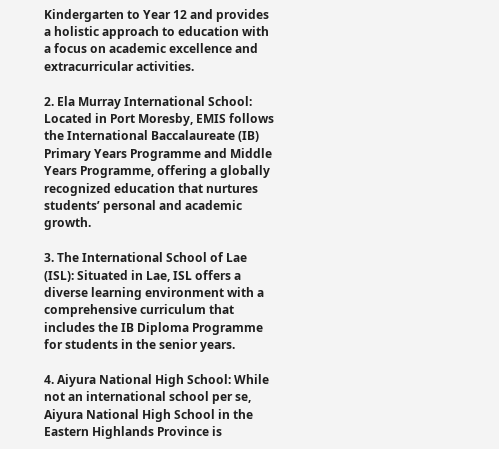Kindergarten to Year 12 and provides a holistic approach to education with a focus on academic excellence and extracurricular activities.

2. Ela Murray International School: Located in Port Moresby, EMIS follows the International Baccalaureate (IB) Primary Years Programme and Middle Years Programme, offering a globally recognized education that nurtures students’ personal and academic growth.

3. The International School of Lae (ISL): Situated in Lae, ISL offers a diverse learning environment with a comprehensive curriculum that includes the IB Diploma Programme for students in the senior years.

4. Aiyura National High School: While not an international school per se, Aiyura National High School in the Eastern Highlands Province is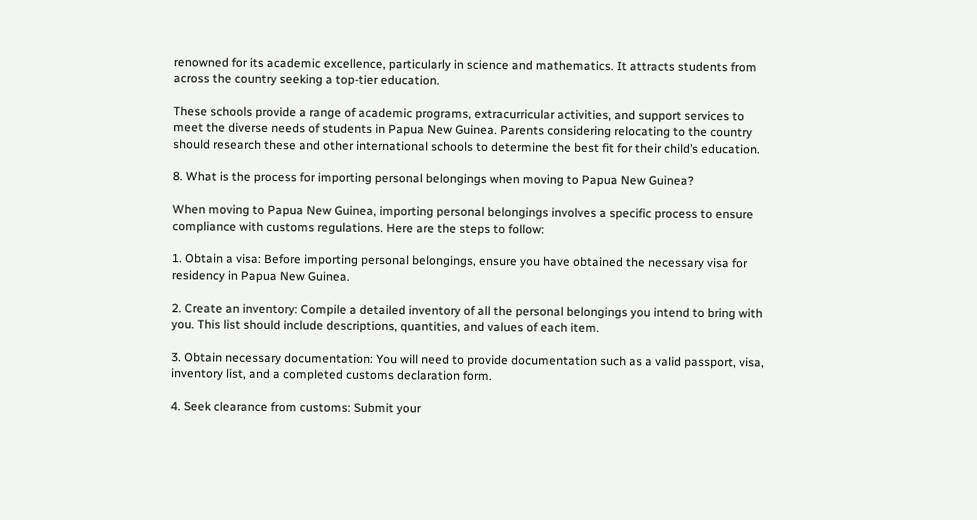renowned for its academic excellence, particularly in science and mathematics. It attracts students from across the country seeking a top-tier education.

These schools provide a range of academic programs, extracurricular activities, and support services to meet the diverse needs of students in Papua New Guinea. Parents considering relocating to the country should research these and other international schools to determine the best fit for their child’s education.

8. What is the process for importing personal belongings when moving to Papua New Guinea?

When moving to Papua New Guinea, importing personal belongings involves a specific process to ensure compliance with customs regulations. Here are the steps to follow:

1. Obtain a visa: Before importing personal belongings, ensure you have obtained the necessary visa for residency in Papua New Guinea.

2. Create an inventory: Compile a detailed inventory of all the personal belongings you intend to bring with you. This list should include descriptions, quantities, and values of each item.

3. Obtain necessary documentation: You will need to provide documentation such as a valid passport, visa, inventory list, and a completed customs declaration form.

4. Seek clearance from customs: Submit your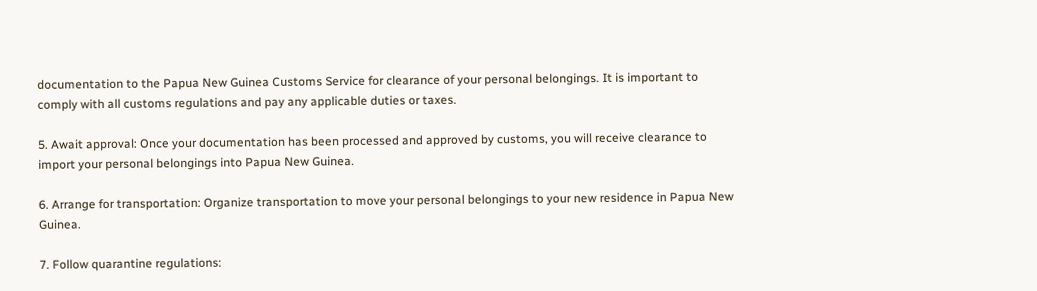documentation to the Papua New Guinea Customs Service for clearance of your personal belongings. It is important to comply with all customs regulations and pay any applicable duties or taxes.

5. Await approval: Once your documentation has been processed and approved by customs, you will receive clearance to import your personal belongings into Papua New Guinea.

6. Arrange for transportation: Organize transportation to move your personal belongings to your new residence in Papua New Guinea.

7. Follow quarantine regulations: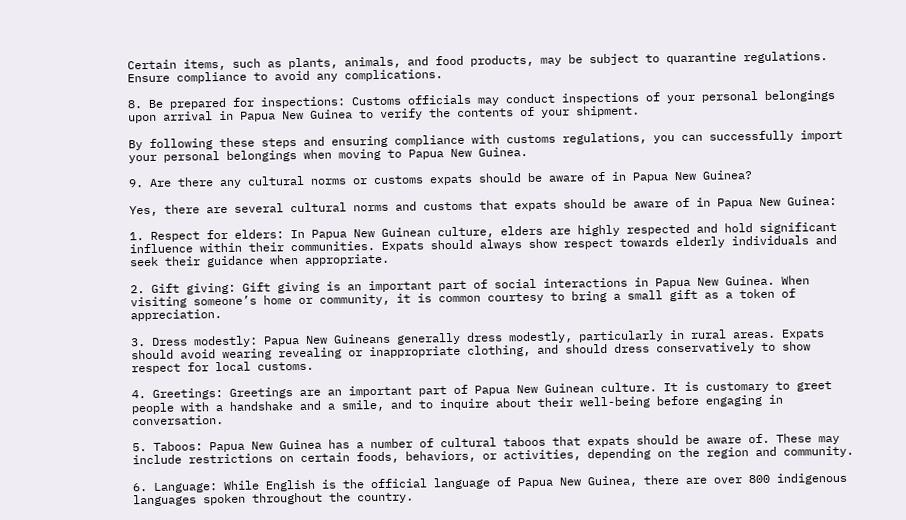Certain items, such as plants, animals, and food products, may be subject to quarantine regulations. Ensure compliance to avoid any complications.

8. Be prepared for inspections: Customs officials may conduct inspections of your personal belongings upon arrival in Papua New Guinea to verify the contents of your shipment.

By following these steps and ensuring compliance with customs regulations, you can successfully import your personal belongings when moving to Papua New Guinea.

9. Are there any cultural norms or customs expats should be aware of in Papua New Guinea?

Yes, there are several cultural norms and customs that expats should be aware of in Papua New Guinea:

1. Respect for elders: In Papua New Guinean culture, elders are highly respected and hold significant influence within their communities. Expats should always show respect towards elderly individuals and seek their guidance when appropriate.

2. Gift giving: Gift giving is an important part of social interactions in Papua New Guinea. When visiting someone’s home or community, it is common courtesy to bring a small gift as a token of appreciation.

3. Dress modestly: Papua New Guineans generally dress modestly, particularly in rural areas. Expats should avoid wearing revealing or inappropriate clothing, and should dress conservatively to show respect for local customs.

4. Greetings: Greetings are an important part of Papua New Guinean culture. It is customary to greet people with a handshake and a smile, and to inquire about their well-being before engaging in conversation.

5. Taboos: Papua New Guinea has a number of cultural taboos that expats should be aware of. These may include restrictions on certain foods, behaviors, or activities, depending on the region and community.

6. Language: While English is the official language of Papua New Guinea, there are over 800 indigenous languages spoken throughout the country.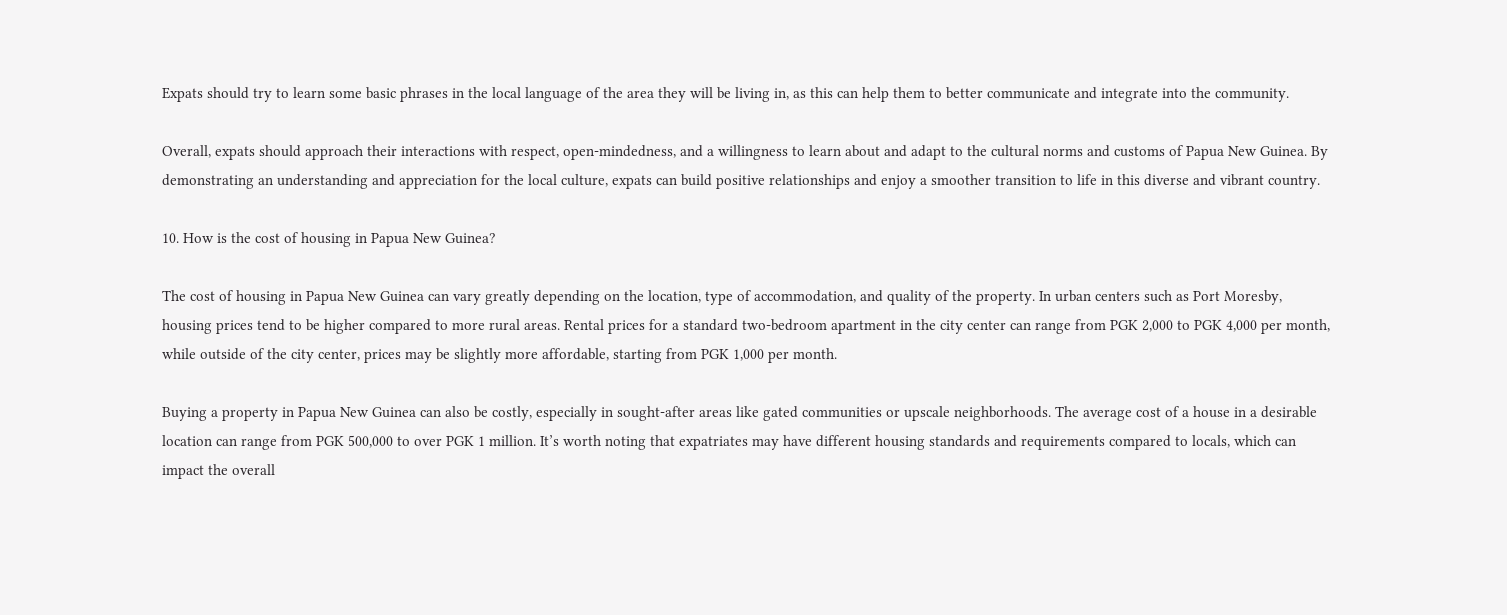Expats should try to learn some basic phrases in the local language of the area they will be living in, as this can help them to better communicate and integrate into the community.

Overall, expats should approach their interactions with respect, open-mindedness, and a willingness to learn about and adapt to the cultural norms and customs of Papua New Guinea. By demonstrating an understanding and appreciation for the local culture, expats can build positive relationships and enjoy a smoother transition to life in this diverse and vibrant country.

10. How is the cost of housing in Papua New Guinea?

The cost of housing in Papua New Guinea can vary greatly depending on the location, type of accommodation, and quality of the property. In urban centers such as Port Moresby, housing prices tend to be higher compared to more rural areas. Rental prices for a standard two-bedroom apartment in the city center can range from PGK 2,000 to PGK 4,000 per month, while outside of the city center, prices may be slightly more affordable, starting from PGK 1,000 per month.

Buying a property in Papua New Guinea can also be costly, especially in sought-after areas like gated communities or upscale neighborhoods. The average cost of a house in a desirable location can range from PGK 500,000 to over PGK 1 million. It’s worth noting that expatriates may have different housing standards and requirements compared to locals, which can impact the overall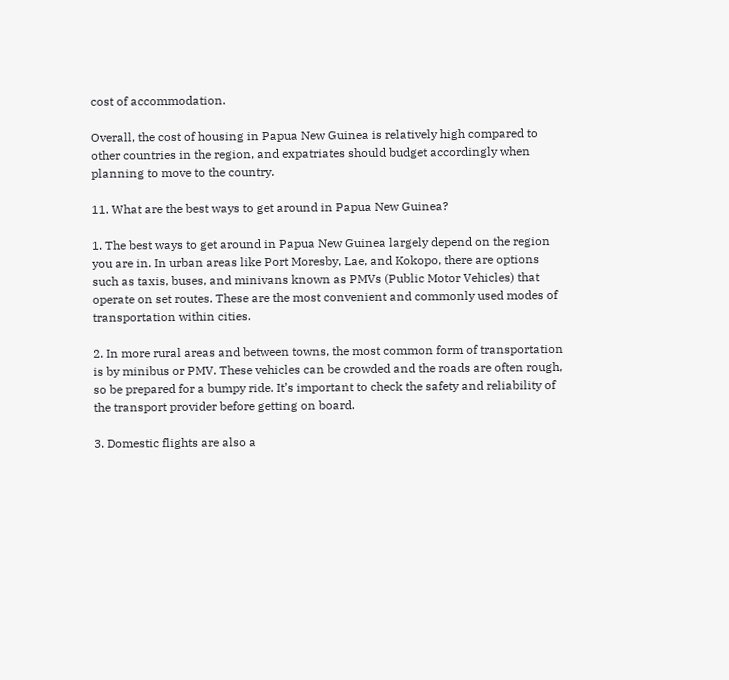cost of accommodation.

Overall, the cost of housing in Papua New Guinea is relatively high compared to other countries in the region, and expatriates should budget accordingly when planning to move to the country.

11. What are the best ways to get around in Papua New Guinea?

1. The best ways to get around in Papua New Guinea largely depend on the region you are in. In urban areas like Port Moresby, Lae, and Kokopo, there are options such as taxis, buses, and minivans known as PMVs (Public Motor Vehicles) that operate on set routes. These are the most convenient and commonly used modes of transportation within cities.

2. In more rural areas and between towns, the most common form of transportation is by minibus or PMV. These vehicles can be crowded and the roads are often rough, so be prepared for a bumpy ride. It’s important to check the safety and reliability of the transport provider before getting on board.

3. Domestic flights are also a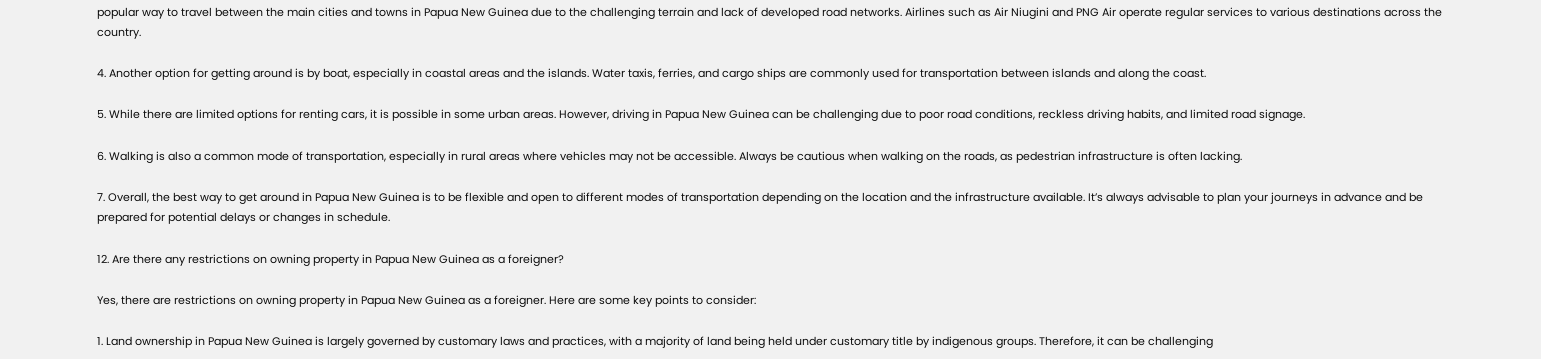popular way to travel between the main cities and towns in Papua New Guinea due to the challenging terrain and lack of developed road networks. Airlines such as Air Niugini and PNG Air operate regular services to various destinations across the country.

4. Another option for getting around is by boat, especially in coastal areas and the islands. Water taxis, ferries, and cargo ships are commonly used for transportation between islands and along the coast.

5. While there are limited options for renting cars, it is possible in some urban areas. However, driving in Papua New Guinea can be challenging due to poor road conditions, reckless driving habits, and limited road signage.

6. Walking is also a common mode of transportation, especially in rural areas where vehicles may not be accessible. Always be cautious when walking on the roads, as pedestrian infrastructure is often lacking.

7. Overall, the best way to get around in Papua New Guinea is to be flexible and open to different modes of transportation depending on the location and the infrastructure available. It’s always advisable to plan your journeys in advance and be prepared for potential delays or changes in schedule.

12. Are there any restrictions on owning property in Papua New Guinea as a foreigner?

Yes, there are restrictions on owning property in Papua New Guinea as a foreigner. Here are some key points to consider:

1. Land ownership in Papua New Guinea is largely governed by customary laws and practices, with a majority of land being held under customary title by indigenous groups. Therefore, it can be challenging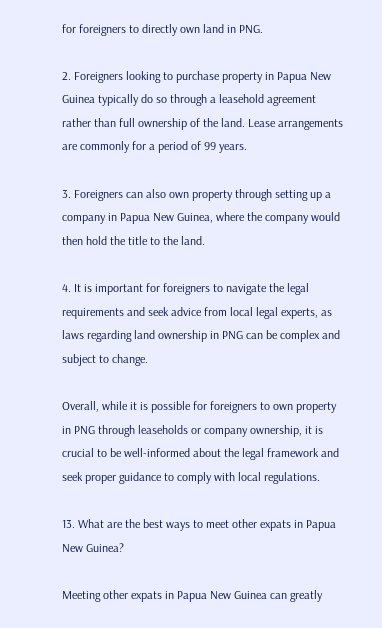for foreigners to directly own land in PNG.

2. Foreigners looking to purchase property in Papua New Guinea typically do so through a leasehold agreement rather than full ownership of the land. Lease arrangements are commonly for a period of 99 years.

3. Foreigners can also own property through setting up a company in Papua New Guinea, where the company would then hold the title to the land.

4. It is important for foreigners to navigate the legal requirements and seek advice from local legal experts, as laws regarding land ownership in PNG can be complex and subject to change.

Overall, while it is possible for foreigners to own property in PNG through leaseholds or company ownership, it is crucial to be well-informed about the legal framework and seek proper guidance to comply with local regulations.

13. What are the best ways to meet other expats in Papua New Guinea?

Meeting other expats in Papua New Guinea can greatly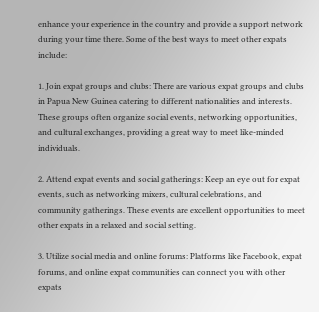enhance your experience in the country and provide a support network during your time there. Some of the best ways to meet other expats include:

1. Join expat groups and clubs: There are various expat groups and clubs in Papua New Guinea catering to different nationalities and interests. These groups often organize social events, networking opportunities, and cultural exchanges, providing a great way to meet like-minded individuals.

2. Attend expat events and social gatherings: Keep an eye out for expat events, such as networking mixers, cultural celebrations, and community gatherings. These events are excellent opportunities to meet other expats in a relaxed and social setting.

3. Utilize social media and online forums: Platforms like Facebook, expat forums, and online expat communities can connect you with other expats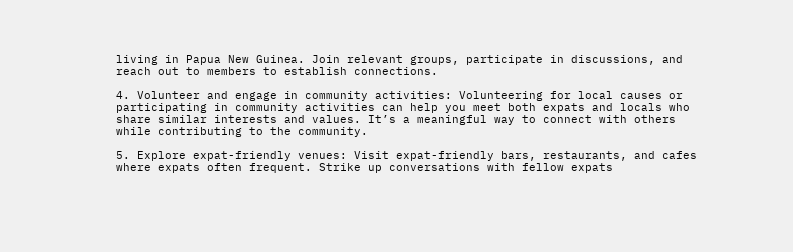living in Papua New Guinea. Join relevant groups, participate in discussions, and reach out to members to establish connections.

4. Volunteer and engage in community activities: Volunteering for local causes or participating in community activities can help you meet both expats and locals who share similar interests and values. It’s a meaningful way to connect with others while contributing to the community.

5. Explore expat-friendly venues: Visit expat-friendly bars, restaurants, and cafes where expats often frequent. Strike up conversations with fellow expats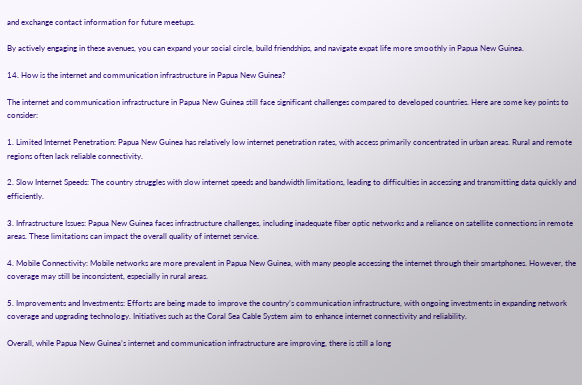and exchange contact information for future meetups.

By actively engaging in these avenues, you can expand your social circle, build friendships, and navigate expat life more smoothly in Papua New Guinea.

14. How is the internet and communication infrastructure in Papua New Guinea?

The internet and communication infrastructure in Papua New Guinea still face significant challenges compared to developed countries. Here are some key points to consider:

1. Limited Internet Penetration: Papua New Guinea has relatively low internet penetration rates, with access primarily concentrated in urban areas. Rural and remote regions often lack reliable connectivity.

2. Slow Internet Speeds: The country struggles with slow internet speeds and bandwidth limitations, leading to difficulties in accessing and transmitting data quickly and efficiently.

3. Infrastructure Issues: Papua New Guinea faces infrastructure challenges, including inadequate fiber optic networks and a reliance on satellite connections in remote areas. These limitations can impact the overall quality of internet service.

4. Mobile Connectivity: Mobile networks are more prevalent in Papua New Guinea, with many people accessing the internet through their smartphones. However, the coverage may still be inconsistent, especially in rural areas.

5. Improvements and Investments: Efforts are being made to improve the country’s communication infrastructure, with ongoing investments in expanding network coverage and upgrading technology. Initiatives such as the Coral Sea Cable System aim to enhance internet connectivity and reliability.

Overall, while Papua New Guinea’s internet and communication infrastructure are improving, there is still a long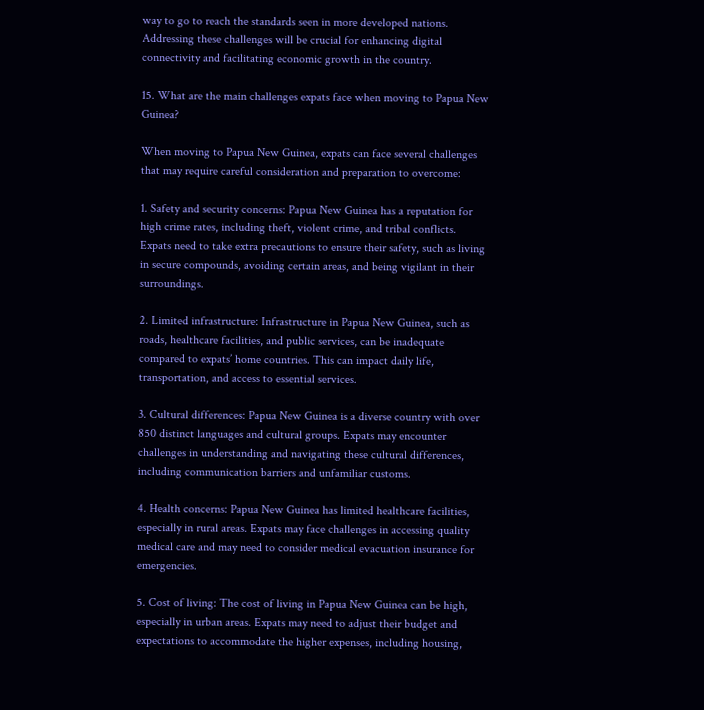way to go to reach the standards seen in more developed nations. Addressing these challenges will be crucial for enhancing digital connectivity and facilitating economic growth in the country.

15. What are the main challenges expats face when moving to Papua New Guinea?

When moving to Papua New Guinea, expats can face several challenges that may require careful consideration and preparation to overcome:

1. Safety and security concerns: Papua New Guinea has a reputation for high crime rates, including theft, violent crime, and tribal conflicts. Expats need to take extra precautions to ensure their safety, such as living in secure compounds, avoiding certain areas, and being vigilant in their surroundings.

2. Limited infrastructure: Infrastructure in Papua New Guinea, such as roads, healthcare facilities, and public services, can be inadequate compared to expats’ home countries. This can impact daily life, transportation, and access to essential services.

3. Cultural differences: Papua New Guinea is a diverse country with over 850 distinct languages and cultural groups. Expats may encounter challenges in understanding and navigating these cultural differences, including communication barriers and unfamiliar customs.

4. Health concerns: Papua New Guinea has limited healthcare facilities, especially in rural areas. Expats may face challenges in accessing quality medical care and may need to consider medical evacuation insurance for emergencies.

5. Cost of living: The cost of living in Papua New Guinea can be high, especially in urban areas. Expats may need to adjust their budget and expectations to accommodate the higher expenses, including housing,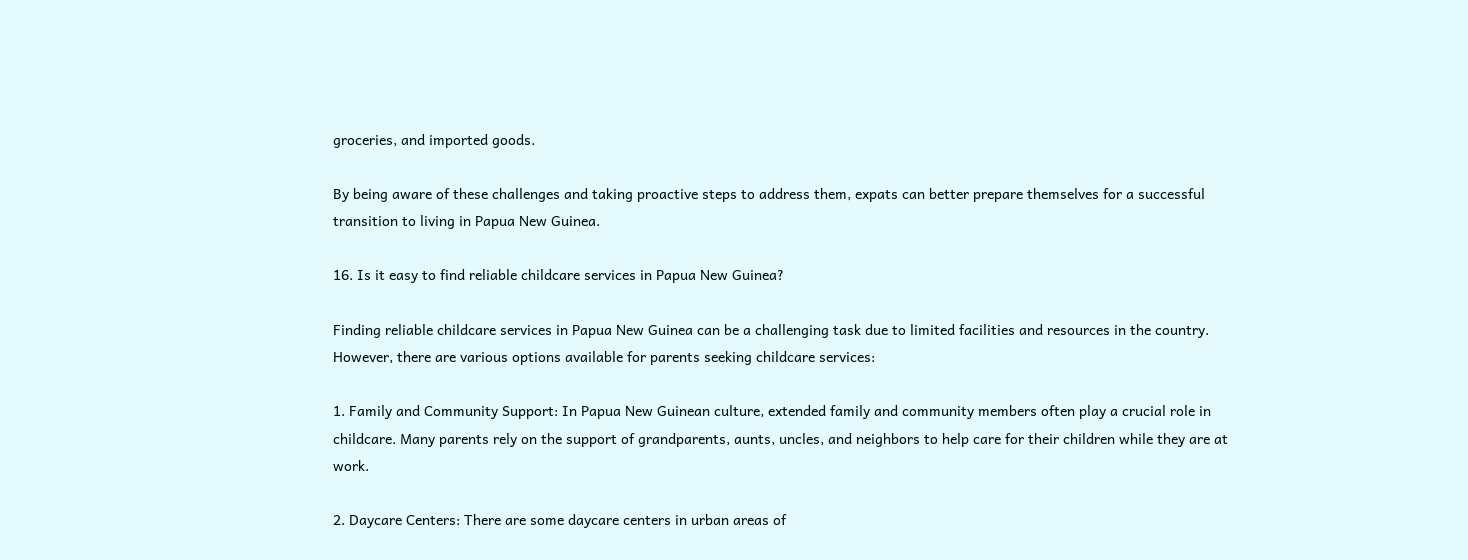groceries, and imported goods.

By being aware of these challenges and taking proactive steps to address them, expats can better prepare themselves for a successful transition to living in Papua New Guinea.

16. Is it easy to find reliable childcare services in Papua New Guinea?

Finding reliable childcare services in Papua New Guinea can be a challenging task due to limited facilities and resources in the country. However, there are various options available for parents seeking childcare services:

1. Family and Community Support: In Papua New Guinean culture, extended family and community members often play a crucial role in childcare. Many parents rely on the support of grandparents, aunts, uncles, and neighbors to help care for their children while they are at work.

2. Daycare Centers: There are some daycare centers in urban areas of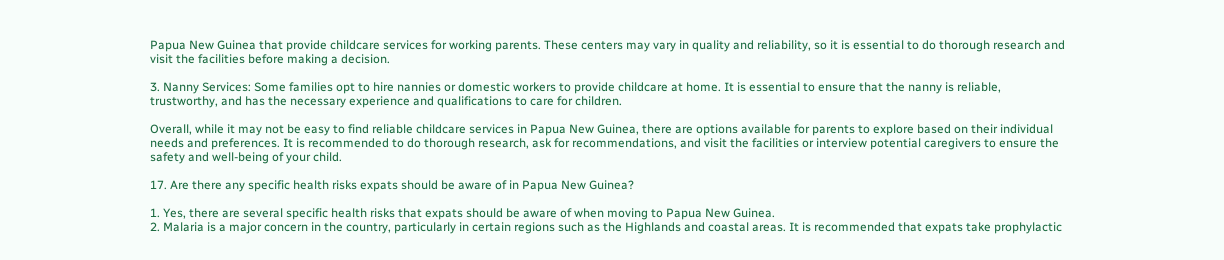Papua New Guinea that provide childcare services for working parents. These centers may vary in quality and reliability, so it is essential to do thorough research and visit the facilities before making a decision.

3. Nanny Services: Some families opt to hire nannies or domestic workers to provide childcare at home. It is essential to ensure that the nanny is reliable, trustworthy, and has the necessary experience and qualifications to care for children.

Overall, while it may not be easy to find reliable childcare services in Papua New Guinea, there are options available for parents to explore based on their individual needs and preferences. It is recommended to do thorough research, ask for recommendations, and visit the facilities or interview potential caregivers to ensure the safety and well-being of your child.

17. Are there any specific health risks expats should be aware of in Papua New Guinea?

1. Yes, there are several specific health risks that expats should be aware of when moving to Papua New Guinea.
2. Malaria is a major concern in the country, particularly in certain regions such as the Highlands and coastal areas. It is recommended that expats take prophylactic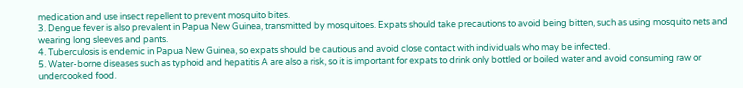medication and use insect repellent to prevent mosquito bites.
3. Dengue fever is also prevalent in Papua New Guinea, transmitted by mosquitoes. Expats should take precautions to avoid being bitten, such as using mosquito nets and wearing long sleeves and pants.
4. Tuberculosis is endemic in Papua New Guinea, so expats should be cautious and avoid close contact with individuals who may be infected.
5. Water-borne diseases such as typhoid and hepatitis A are also a risk, so it is important for expats to drink only bottled or boiled water and avoid consuming raw or undercooked food.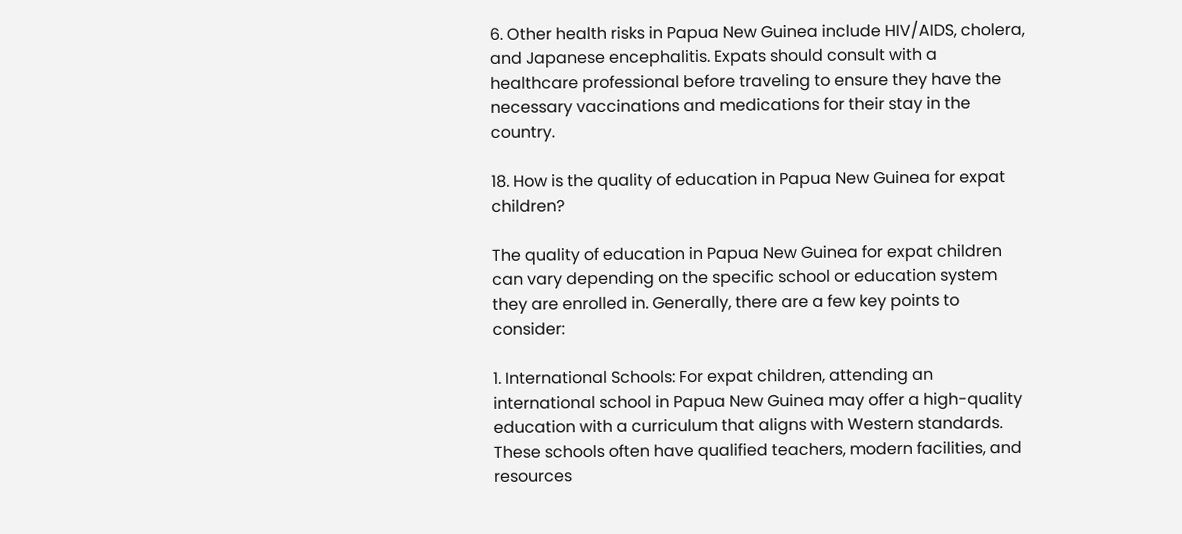6. Other health risks in Papua New Guinea include HIV/AIDS, cholera, and Japanese encephalitis. Expats should consult with a healthcare professional before traveling to ensure they have the necessary vaccinations and medications for their stay in the country.

18. How is the quality of education in Papua New Guinea for expat children?

The quality of education in Papua New Guinea for expat children can vary depending on the specific school or education system they are enrolled in. Generally, there are a few key points to consider:

1. International Schools: For expat children, attending an international school in Papua New Guinea may offer a high-quality education with a curriculum that aligns with Western standards. These schools often have qualified teachers, modern facilities, and resources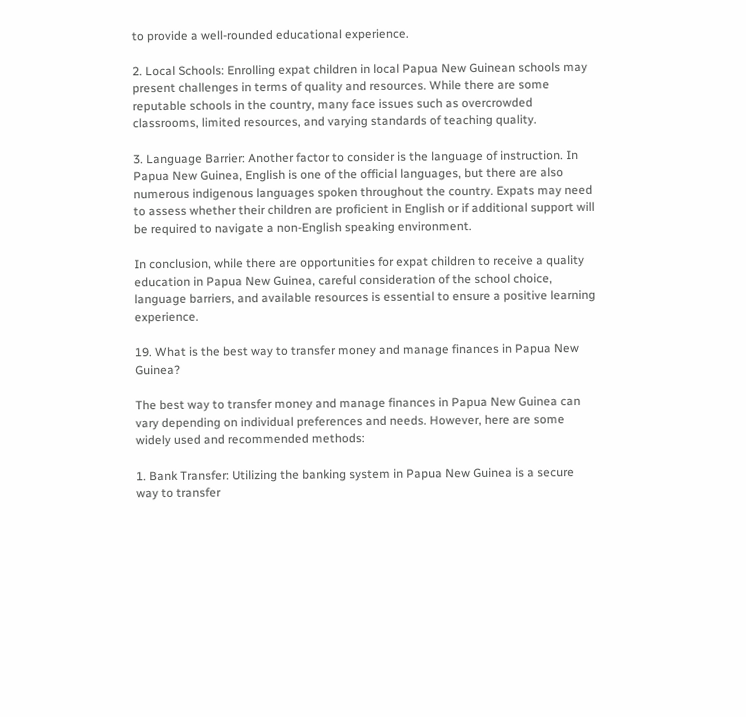to provide a well-rounded educational experience.

2. Local Schools: Enrolling expat children in local Papua New Guinean schools may present challenges in terms of quality and resources. While there are some reputable schools in the country, many face issues such as overcrowded classrooms, limited resources, and varying standards of teaching quality.

3. Language Barrier: Another factor to consider is the language of instruction. In Papua New Guinea, English is one of the official languages, but there are also numerous indigenous languages spoken throughout the country. Expats may need to assess whether their children are proficient in English or if additional support will be required to navigate a non-English speaking environment.

In conclusion, while there are opportunities for expat children to receive a quality education in Papua New Guinea, careful consideration of the school choice, language barriers, and available resources is essential to ensure a positive learning experience.

19. What is the best way to transfer money and manage finances in Papua New Guinea?

The best way to transfer money and manage finances in Papua New Guinea can vary depending on individual preferences and needs. However, here are some widely used and recommended methods:

1. Bank Transfer: Utilizing the banking system in Papua New Guinea is a secure way to transfer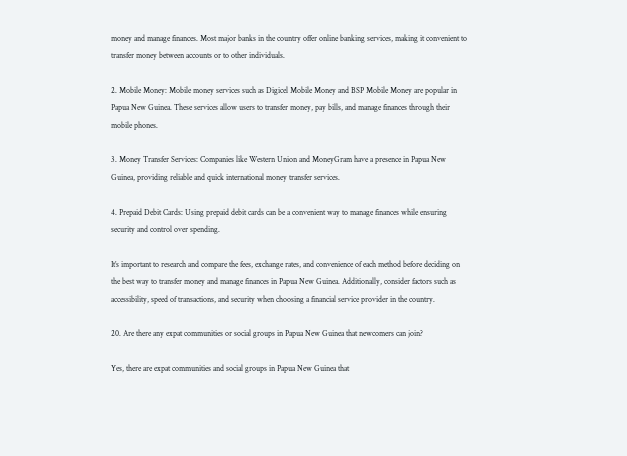money and manage finances. Most major banks in the country offer online banking services, making it convenient to transfer money between accounts or to other individuals.

2. Mobile Money: Mobile money services such as Digicel Mobile Money and BSP Mobile Money are popular in Papua New Guinea. These services allow users to transfer money, pay bills, and manage finances through their mobile phones.

3. Money Transfer Services: Companies like Western Union and MoneyGram have a presence in Papua New Guinea, providing reliable and quick international money transfer services.

4. Prepaid Debit Cards: Using prepaid debit cards can be a convenient way to manage finances while ensuring security and control over spending.

It’s important to research and compare the fees, exchange rates, and convenience of each method before deciding on the best way to transfer money and manage finances in Papua New Guinea. Additionally, consider factors such as accessibility, speed of transactions, and security when choosing a financial service provider in the country.

20. Are there any expat communities or social groups in Papua New Guinea that newcomers can join?

Yes, there are expat communities and social groups in Papua New Guinea that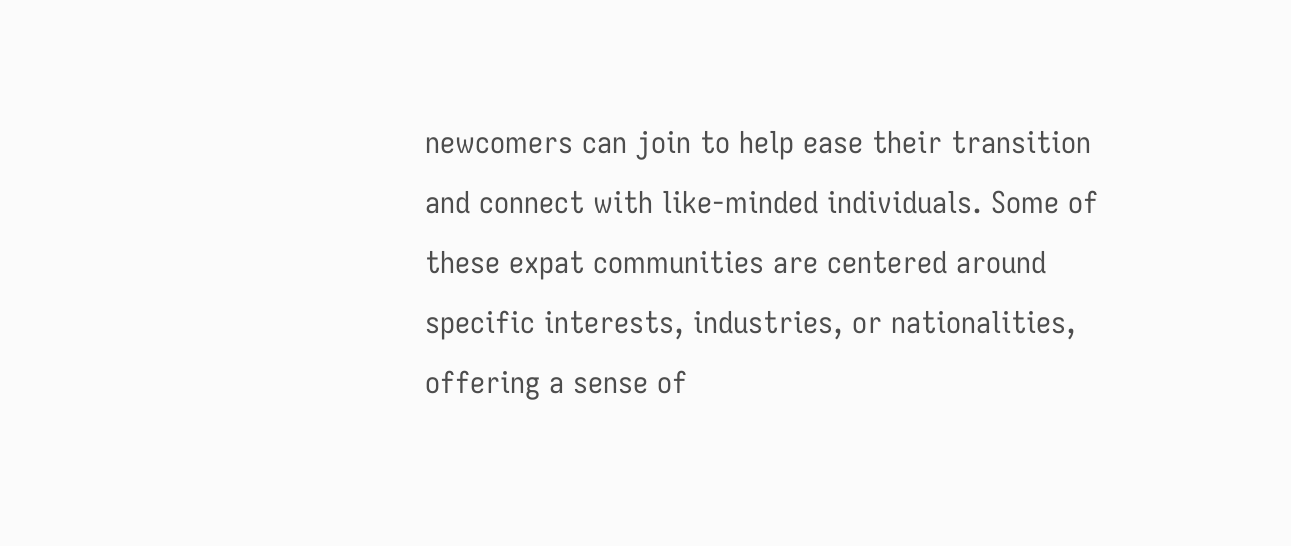newcomers can join to help ease their transition and connect with like-minded individuals. Some of these expat communities are centered around specific interests, industries, or nationalities, offering a sense of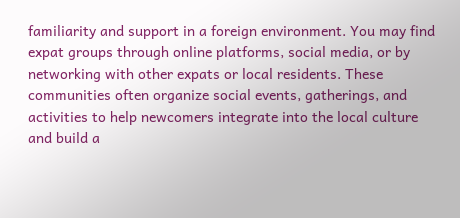familiarity and support in a foreign environment. You may find expat groups through online platforms, social media, or by networking with other expats or local residents. These communities often organize social events, gatherings, and activities to help newcomers integrate into the local culture and build a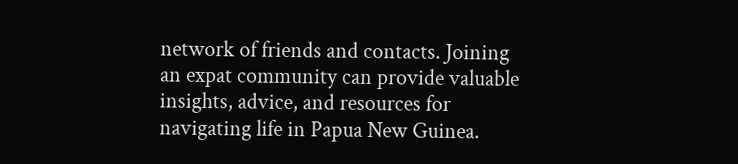network of friends and contacts. Joining an expat community can provide valuable insights, advice, and resources for navigating life in Papua New Guinea.